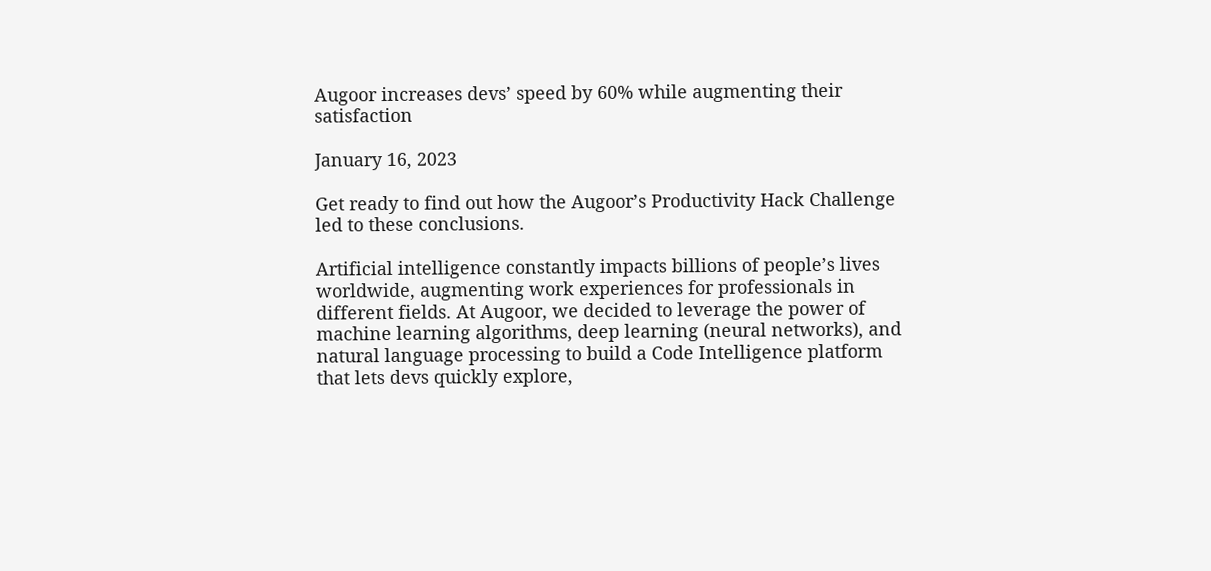Augoor increases devs’ speed by 60% while augmenting their satisfaction

January 16, 2023

Get ready to find out how the Augoor’s Productivity Hack Challenge led to these conclusions.

Artificial intelligence constantly impacts billions of people’s lives worldwide, augmenting work experiences for professionals in different fields. At Augoor, we decided to leverage the power of machine learning algorithms, deep learning (neural networks), and natural language processing to build a Code Intelligence platform that lets devs quickly explore,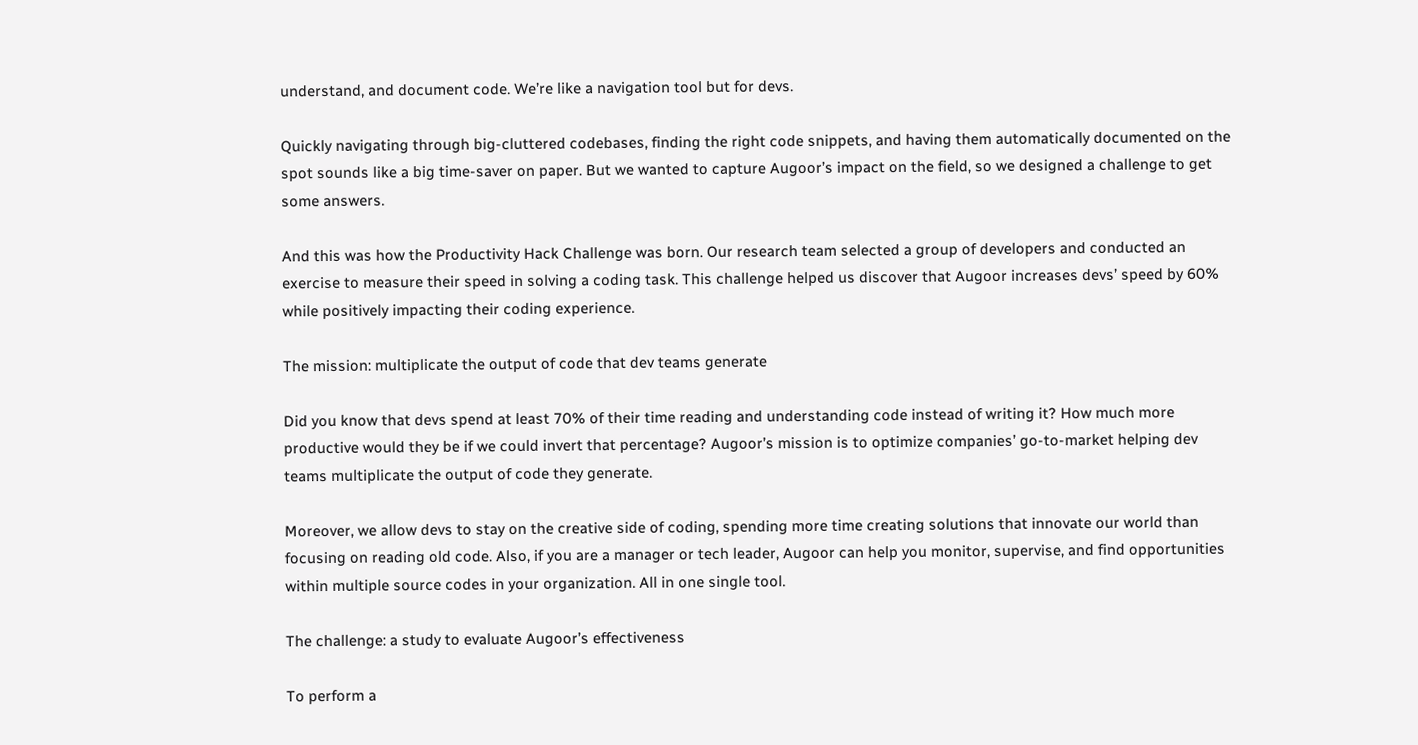understand, and document code. We’re like a navigation tool but for devs.

Quickly navigating through big-cluttered codebases, finding the right code snippets, and having them automatically documented on the spot sounds like a big time-saver on paper. But we wanted to capture Augoor’s impact on the field, so we designed a challenge to get some answers.

And this was how the Productivity Hack Challenge was born. Our research team selected a group of developers and conducted an exercise to measure their speed in solving a coding task. This challenge helped us discover that Augoor increases devs’ speed by 60% while positively impacting their coding experience.

The mission: multiplicate the output of code that dev teams generate

Did you know that devs spend at least 70% of their time reading and understanding code instead of writing it? How much more productive would they be if we could invert that percentage? Augoor’s mission is to optimize companies’ go-to-market helping dev teams multiplicate the output of code they generate.

Moreover, we allow devs to stay on the creative side of coding, spending more time creating solutions that innovate our world than focusing on reading old code. Also, if you are a manager or tech leader, Augoor can help you monitor, supervise, and find opportunities within multiple source codes in your organization. All in one single tool.

The challenge: a study to evaluate Augoor’s effectiveness

To perform a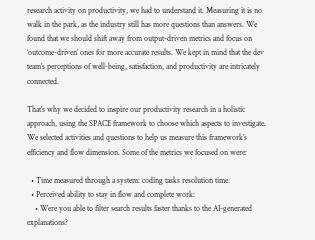research activity on productivity, we had to understand it. Measuring it is no walk in the park, as the industry still has more questions than answers. We found that we should shift away from output-driven metrics and focus on ‘outcome-driven’ ones for more accurate results. We kept in mind that the dev team’s perceptions of well-being, satisfaction, and productivity are intricately connected.

That’s why we decided to inspire our productivity research in a holistic approach, using the SPACE framework to choose which aspects to investigate. We selected activities and questions to help us measure this framework’s efficiency and flow dimension. Some of the metrics we focused on were:

  • Time measured through a system: coding tasks resolution time.
  • Perceived ability to stay in flow and complete work:
    • Were you able to filter search results faster thanks to the AI-generated explanations?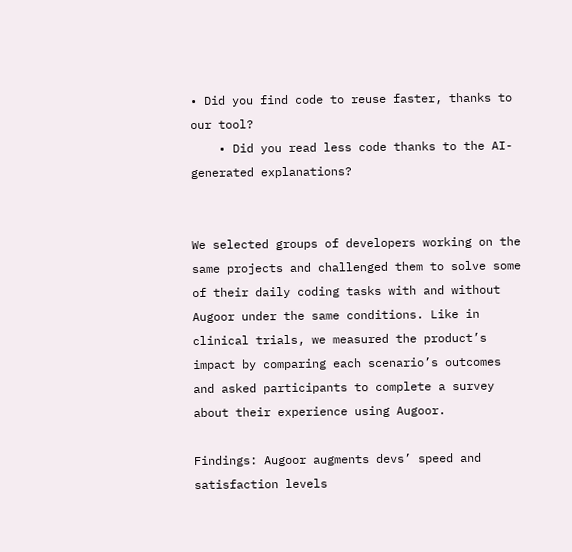• Did you find code to reuse faster, thanks to our tool?
    • Did you read less code thanks to the AI-generated explanations?


We selected groups of developers working on the same projects and challenged them to solve some of their daily coding tasks with and without Augoor under the same conditions. Like in clinical trials, we measured the product’s impact by comparing each scenario’s outcomes and asked participants to complete a survey about their experience using Augoor.

Findings: Augoor augments devs’ speed and satisfaction levels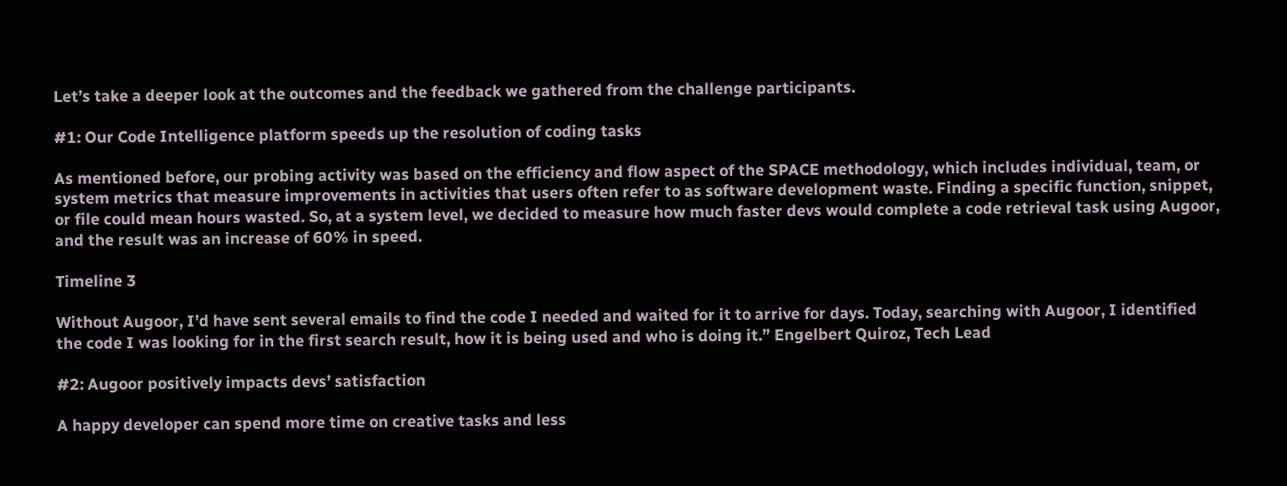Let’s take a deeper look at the outcomes and the feedback we gathered from the challenge participants.

#1: Our Code Intelligence platform speeds up the resolution of coding tasks

As mentioned before, our probing activity was based on the efficiency and flow aspect of the SPACE methodology, which includes individual, team, or system metrics that measure improvements in activities that users often refer to as software development waste. Finding a specific function, snippet, or file could mean hours wasted. So, at a system level, we decided to measure how much faster devs would complete a code retrieval task using Augoor, and the result was an increase of 60% in speed.

Timeline 3

Without Augoor, I’d have sent several emails to find the code I needed and waited for it to arrive for days. Today, searching with Augoor, I identified the code I was looking for in the first search result, how it is being used and who is doing it.” Engelbert Quiroz, Tech Lead

#2: Augoor positively impacts devs’ satisfaction

A happy developer can spend more time on creative tasks and less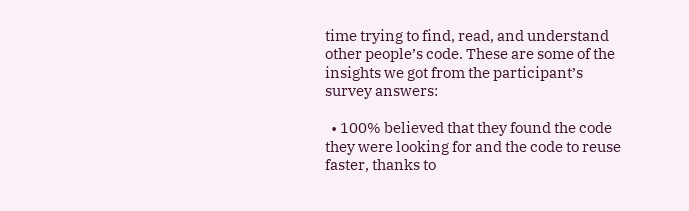time trying to find, read, and understand other people’s code. These are some of the insights we got from the participant’s survey answers:

  • 100% believed that they found the code they were looking for and the code to reuse faster, thanks to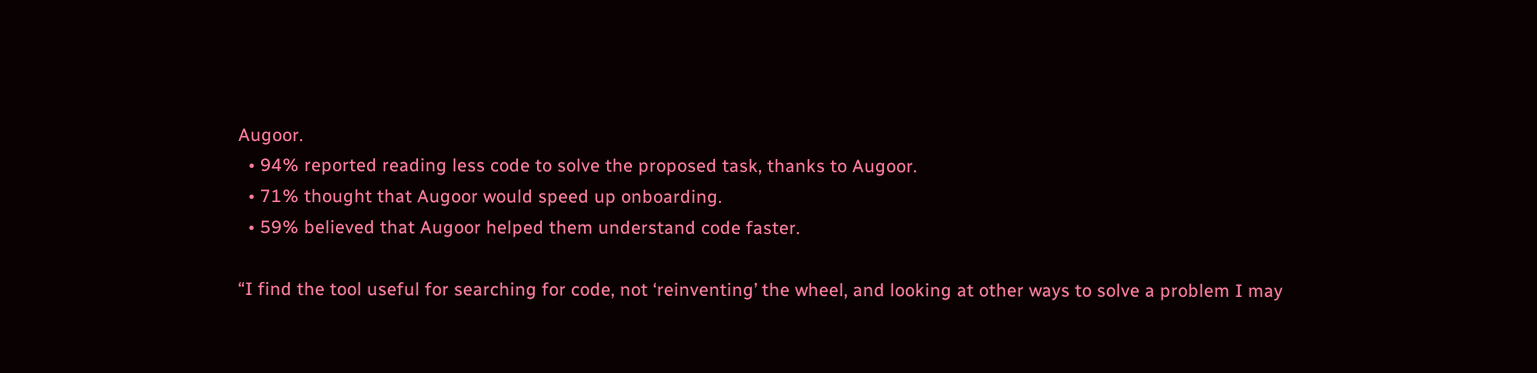Augoor.
  • 94% reported reading less code to solve the proposed task, thanks to Augoor.
  • 71% thought that Augoor would speed up onboarding.
  • 59% believed that Augoor helped them understand code faster.

“I find the tool useful for searching for code, not ‘reinventing’ the wheel, and looking at other ways to solve a problem I may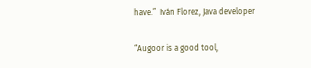have.”  Iván Florez, Java developer

“Augoor is a good tool,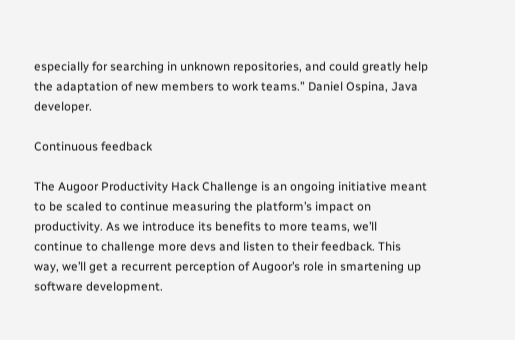especially for searching in unknown repositories, and could greatly help the adaptation of new members to work teams.” Daniel Ospina, Java developer.

Continuous feedback

The Augoor Productivity Hack Challenge is an ongoing initiative meant to be scaled to continue measuring the platform’s impact on productivity. As we introduce its benefits to more teams, we’ll continue to challenge more devs and listen to their feedback. This way, we’ll get a recurrent perception of Augoor’s role in smartening up software development.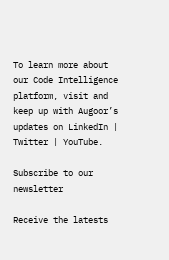To learn more about our Code Intelligence platform, visit and keep up with Augoor’s updates on LinkedIn | Twitter | YouTube.

Subscribe to our newsletter

Receive the latests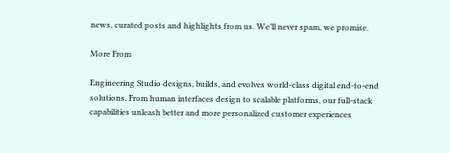news, curated posts and highlights from us. We’ll never spam, we promise.

More From

Engineering Studio designs, builds, and evolves world-class digital end-to-end solutions. From human interfaces design to scalable platforms, our full-stack capabilities unleash better and more personalized customer experiences